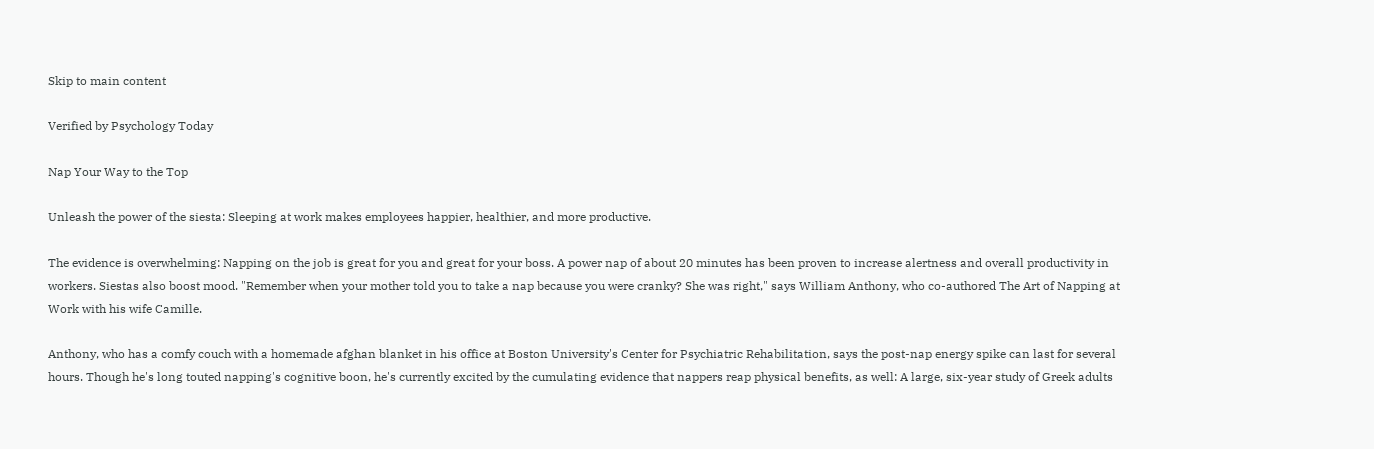Skip to main content

Verified by Psychology Today

Nap Your Way to the Top

Unleash the power of the siesta: Sleeping at work makes employees happier, healthier, and more productive.

The evidence is overwhelming: Napping on the job is great for you and great for your boss. A power nap of about 20 minutes has been proven to increase alertness and overall productivity in workers. Siestas also boost mood. "Remember when your mother told you to take a nap because you were cranky? She was right," says William Anthony, who co-authored The Art of Napping at Work with his wife Camille.

Anthony, who has a comfy couch with a homemade afghan blanket in his office at Boston University's Center for Psychiatric Rehabilitation, says the post-nap energy spike can last for several hours. Though he's long touted napping's cognitive boon, he's currently excited by the cumulating evidence that nappers reap physical benefits, as well: A large, six-year study of Greek adults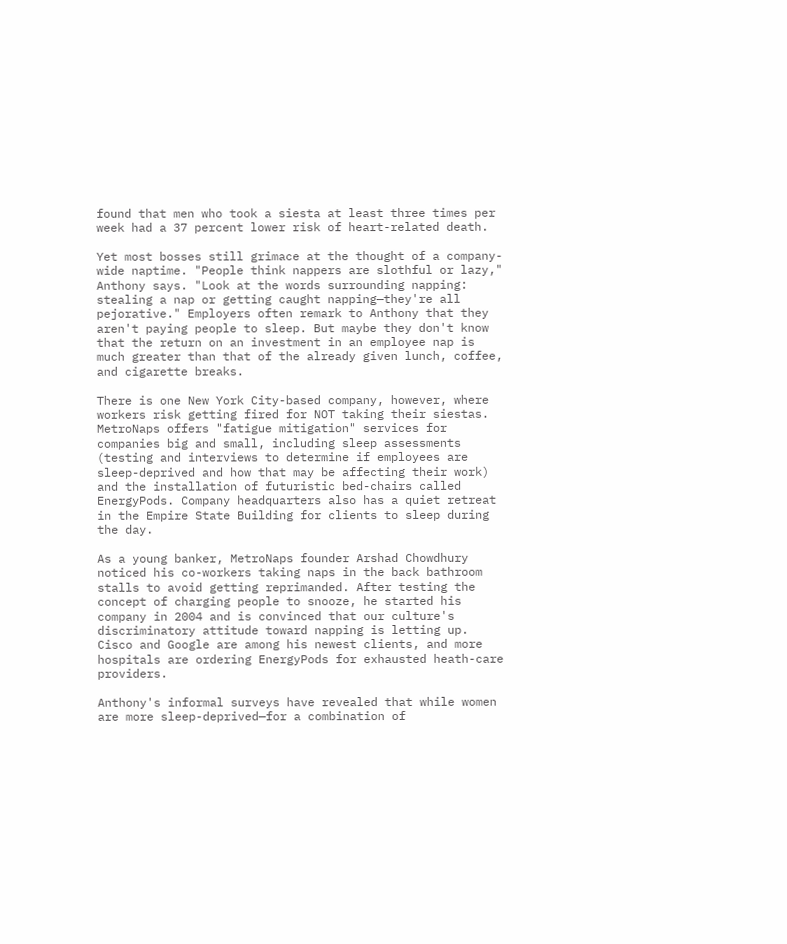found that men who took a siesta at least three times per week had a 37 percent lower risk of heart-related death.

Yet most bosses still grimace at the thought of a company-wide naptime. "People think nappers are slothful or lazy," Anthony says. "Look at the words surrounding napping: stealing a nap or getting caught napping—they're all pejorative." Employers often remark to Anthony that they aren't paying people to sleep. But maybe they don't know that the return on an investment in an employee nap is much greater than that of the already given lunch, coffee, and cigarette breaks.

There is one New York City-based company, however, where workers risk getting fired for NOT taking their siestas. MetroNaps offers "fatigue mitigation" services for companies big and small, including sleep assessments (testing and interviews to determine if employees are sleep-deprived and how that may be affecting their work) and the installation of futuristic bed-chairs called EnergyPods. Company headquarters also has a quiet retreat in the Empire State Building for clients to sleep during the day.

As a young banker, MetroNaps founder Arshad Chowdhury noticed his co-workers taking naps in the back bathroom stalls to avoid getting reprimanded. After testing the concept of charging people to snooze, he started his company in 2004 and is convinced that our culture's discriminatory attitude toward napping is letting up. Cisco and Google are among his newest clients, and more hospitals are ordering EnergyPods for exhausted heath-care providers.

Anthony's informal surveys have revealed that while women are more sleep-deprived—for a combination of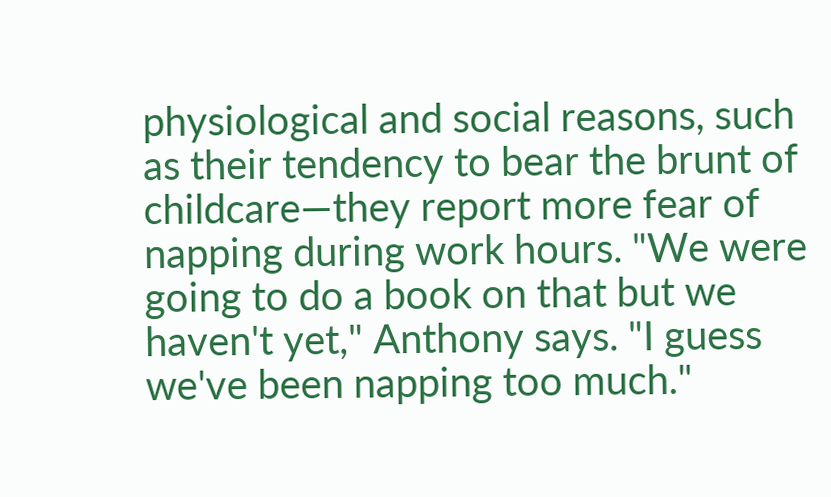physiological and social reasons, such as their tendency to bear the brunt of childcare—they report more fear of napping during work hours. "We were going to do a book on that but we haven't yet," Anthony says. "I guess we've been napping too much."